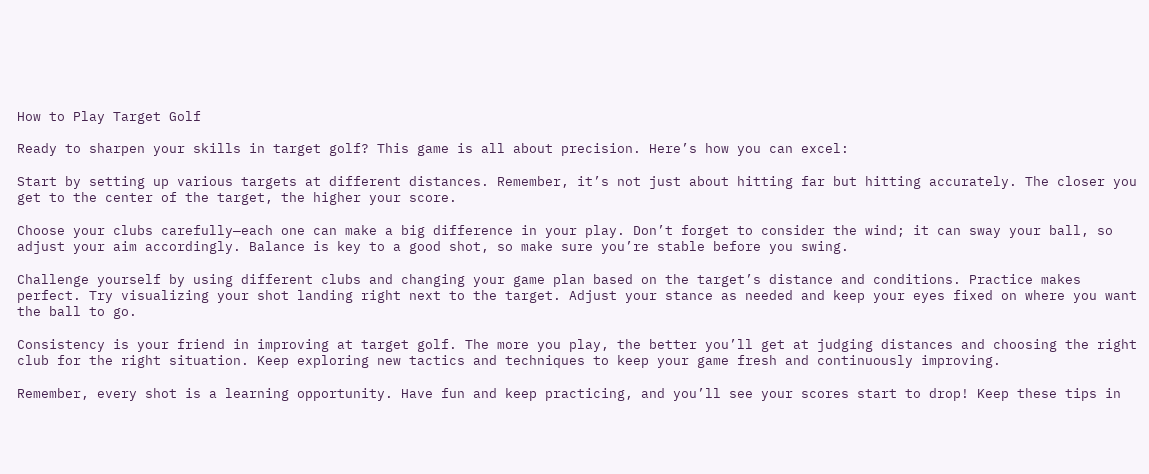How to Play Target Golf

Ready to sharpen your skills in target golf? This game is all about precision. Here’s how you can excel:

Start by setting up various targets at different distances. Remember, it’s not just about hitting far but hitting accurately. The closer you get to the center of the target, the higher your score.

Choose your clubs carefully—each one can make a big difference in your play. Don’t forget to consider the wind; it can sway your ball, so adjust your aim accordingly. Balance is key to a good shot, so make sure you’re stable before you swing.

Challenge yourself by using different clubs and changing your game plan based on the target’s distance and conditions. Practice makes perfect. Try visualizing your shot landing right next to the target. Adjust your stance as needed and keep your eyes fixed on where you want the ball to go.

Consistency is your friend in improving at target golf. The more you play, the better you’ll get at judging distances and choosing the right club for the right situation. Keep exploring new tactics and techniques to keep your game fresh and continuously improving.

Remember, every shot is a learning opportunity. Have fun and keep practicing, and you’ll see your scores start to drop! Keep these tips in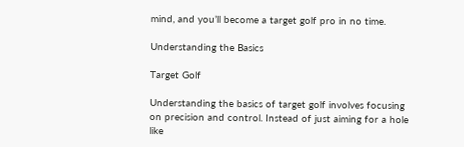mind, and you’ll become a target golf pro in no time.

Understanding the Basics

Target Golf

Understanding the basics of target golf involves focusing on precision and control. Instead of just aiming for a hole like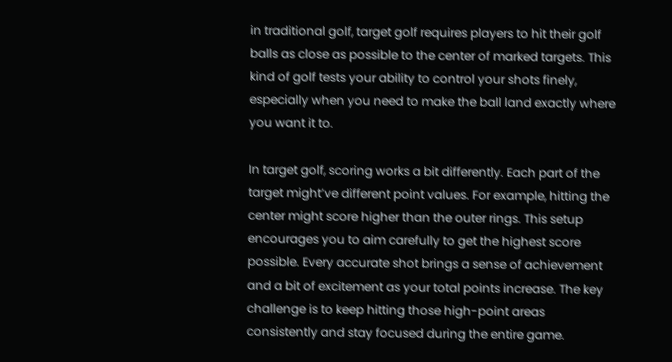in traditional golf, target golf requires players to hit their golf balls as close as possible to the center of marked targets. This kind of golf tests your ability to control your shots finely, especially when you need to make the ball land exactly where you want it to.

In target golf, scoring works a bit differently. Each part of the target might’ve different point values. For example, hitting the center might score higher than the outer rings. This setup encourages you to aim carefully to get the highest score possible. Every accurate shot brings a sense of achievement and a bit of excitement as your total points increase. The key challenge is to keep hitting those high-point areas consistently and stay focused during the entire game.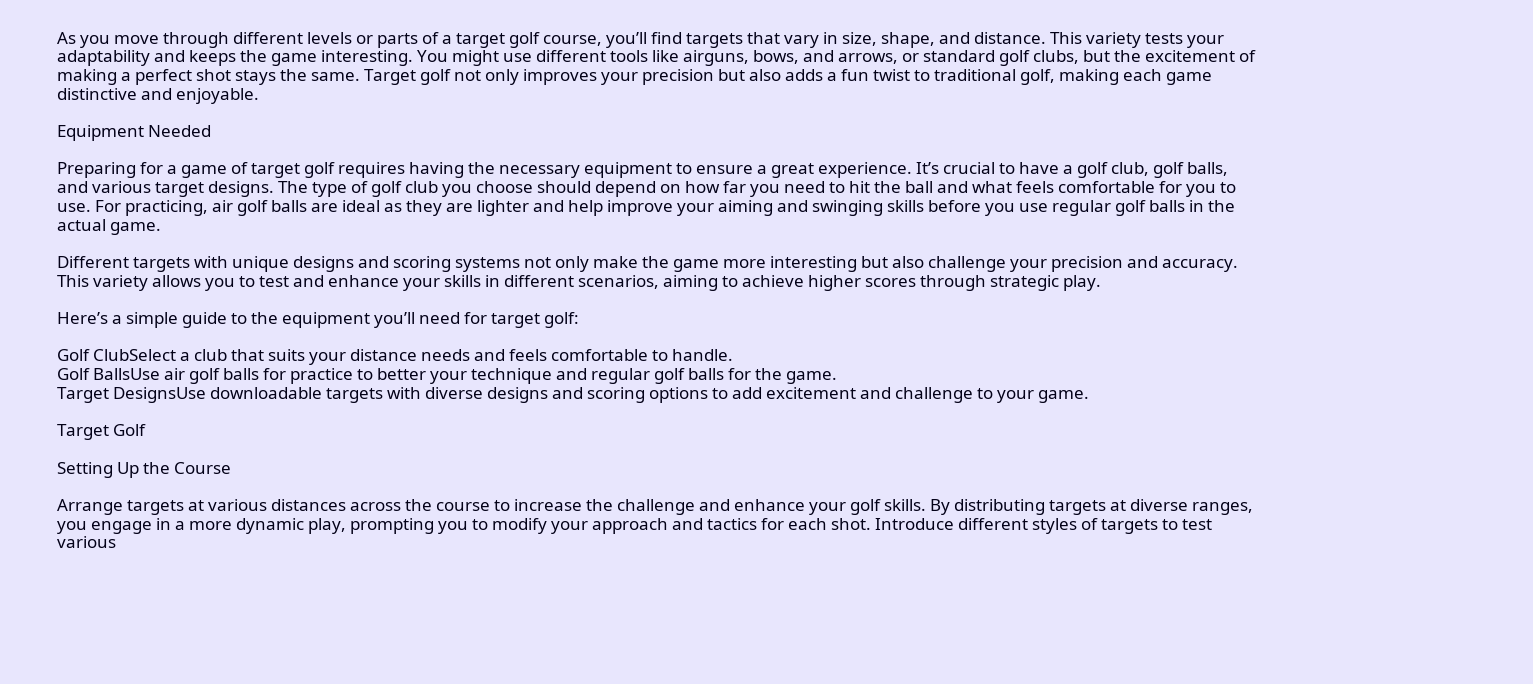As you move through different levels or parts of a target golf course, you’ll find targets that vary in size, shape, and distance. This variety tests your adaptability and keeps the game interesting. You might use different tools like airguns, bows, and arrows, or standard golf clubs, but the excitement of making a perfect shot stays the same. Target golf not only improves your precision but also adds a fun twist to traditional golf, making each game distinctive and enjoyable.

Equipment Needed

Preparing for a game of target golf requires having the necessary equipment to ensure a great experience. It’s crucial to have a golf club, golf balls, and various target designs. The type of golf club you choose should depend on how far you need to hit the ball and what feels comfortable for you to use. For practicing, air golf balls are ideal as they are lighter and help improve your aiming and swinging skills before you use regular golf balls in the actual game.

Different targets with unique designs and scoring systems not only make the game more interesting but also challenge your precision and accuracy. This variety allows you to test and enhance your skills in different scenarios, aiming to achieve higher scores through strategic play.

Here’s a simple guide to the equipment you’ll need for target golf:

Golf ClubSelect a club that suits your distance needs and feels comfortable to handle.
Golf BallsUse air golf balls for practice to better your technique and regular golf balls for the game.
Target DesignsUse downloadable targets with diverse designs and scoring options to add excitement and challenge to your game.

Target Golf

Setting Up the Course

Arrange targets at various distances across the course to increase the challenge and enhance your golf skills. By distributing targets at diverse ranges, you engage in a more dynamic play, prompting you to modify your approach and tactics for each shot. Introduce different styles of targets to test various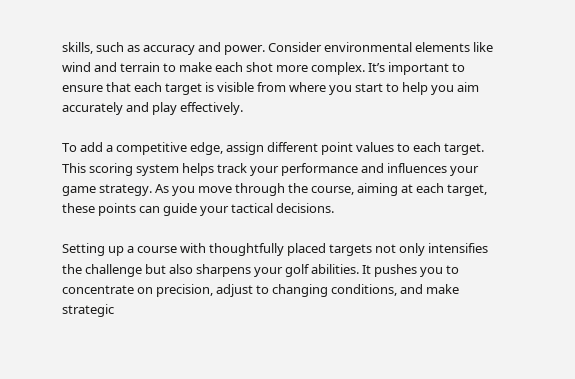skills, such as accuracy and power. Consider environmental elements like wind and terrain to make each shot more complex. It’s important to ensure that each target is visible from where you start to help you aim accurately and play effectively.

To add a competitive edge, assign different point values to each target. This scoring system helps track your performance and influences your game strategy. As you move through the course, aiming at each target, these points can guide your tactical decisions.

Setting up a course with thoughtfully placed targets not only intensifies the challenge but also sharpens your golf abilities. It pushes you to concentrate on precision, adjust to changing conditions, and make strategic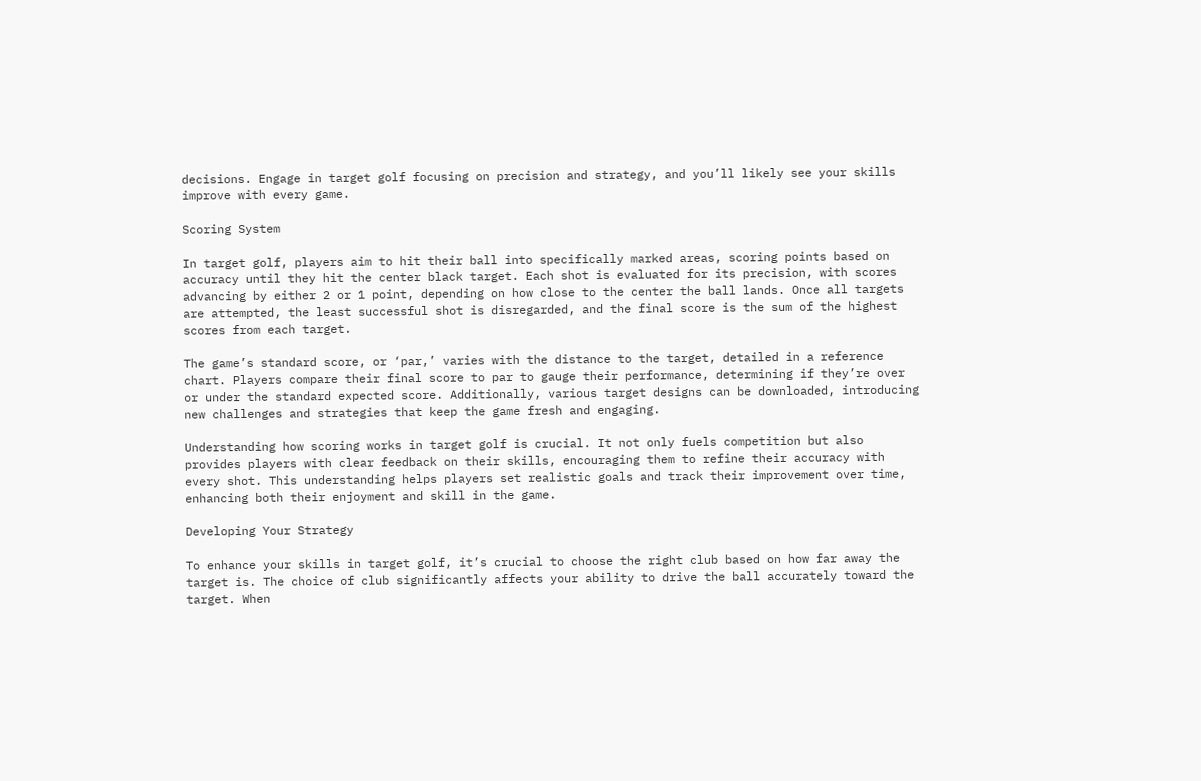decisions. Engage in target golf focusing on precision and strategy, and you’ll likely see your skills improve with every game.

Scoring System

In target golf, players aim to hit their ball into specifically marked areas, scoring points based on accuracy until they hit the center black target. Each shot is evaluated for its precision, with scores advancing by either 2 or 1 point, depending on how close to the center the ball lands. Once all targets are attempted, the least successful shot is disregarded, and the final score is the sum of the highest scores from each target.

The game’s standard score, or ‘par,’ varies with the distance to the target, detailed in a reference chart. Players compare their final score to par to gauge their performance, determining if they’re over or under the standard expected score. Additionally, various target designs can be downloaded, introducing new challenges and strategies that keep the game fresh and engaging.

Understanding how scoring works in target golf is crucial. It not only fuels competition but also provides players with clear feedback on their skills, encouraging them to refine their accuracy with every shot. This understanding helps players set realistic goals and track their improvement over time, enhancing both their enjoyment and skill in the game.

Developing Your Strategy

To enhance your skills in target golf, it’s crucial to choose the right club based on how far away the target is. The choice of club significantly affects your ability to drive the ball accurately toward the target. When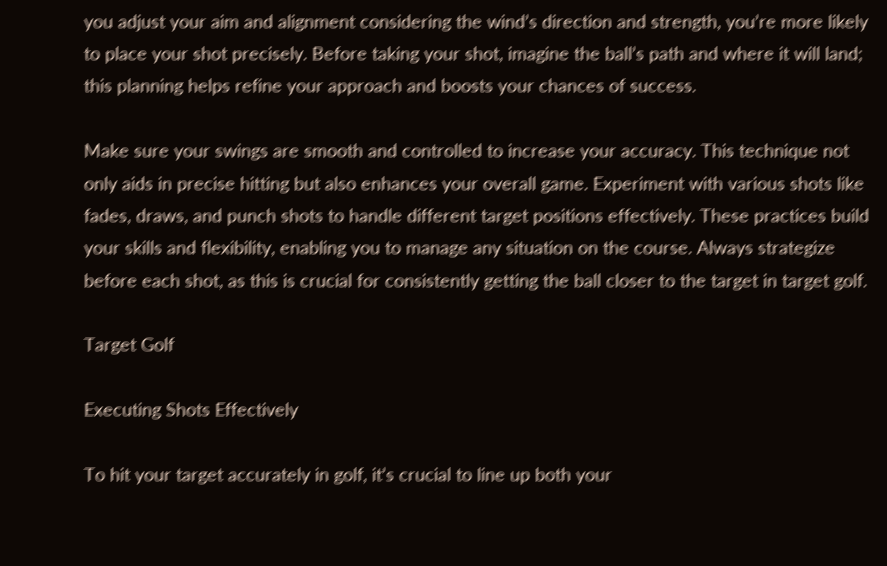you adjust your aim and alignment considering the wind’s direction and strength, you’re more likely to place your shot precisely. Before taking your shot, imagine the ball’s path and where it will land; this planning helps refine your approach and boosts your chances of success.

Make sure your swings are smooth and controlled to increase your accuracy. This technique not only aids in precise hitting but also enhances your overall game. Experiment with various shots like fades, draws, and punch shots to handle different target positions effectively. These practices build your skills and flexibility, enabling you to manage any situation on the course. Always strategize before each shot, as this is crucial for consistently getting the ball closer to the target in target golf.

Target Golf

Executing Shots Effectively

To hit your target accurately in golf, it’s crucial to line up both your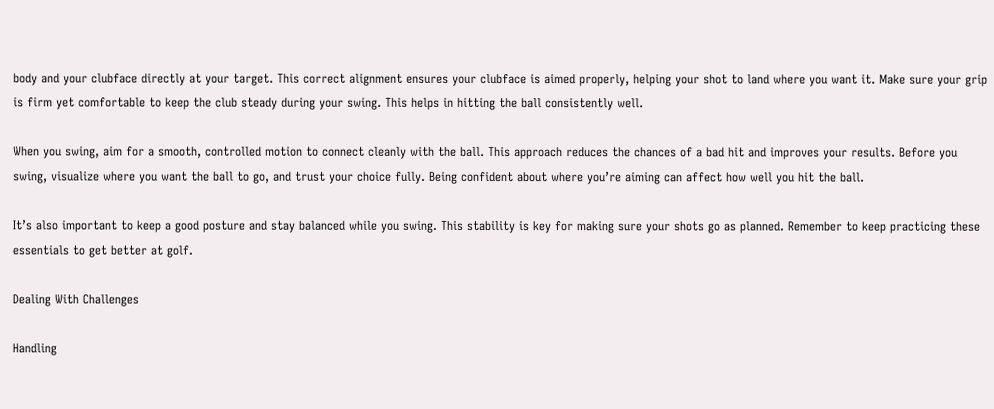body and your clubface directly at your target. This correct alignment ensures your clubface is aimed properly, helping your shot to land where you want it. Make sure your grip is firm yet comfortable to keep the club steady during your swing. This helps in hitting the ball consistently well.

When you swing, aim for a smooth, controlled motion to connect cleanly with the ball. This approach reduces the chances of a bad hit and improves your results. Before you swing, visualize where you want the ball to go, and trust your choice fully. Being confident about where you’re aiming can affect how well you hit the ball.

It’s also important to keep a good posture and stay balanced while you swing. This stability is key for making sure your shots go as planned. Remember to keep practicing these essentials to get better at golf.

Dealing With Challenges

Handling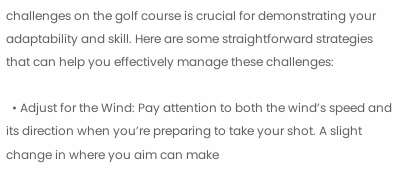challenges on the golf course is crucial for demonstrating your adaptability and skill. Here are some straightforward strategies that can help you effectively manage these challenges:

  • Adjust for the Wind: Pay attention to both the wind’s speed and its direction when you’re preparing to take your shot. A slight change in where you aim can make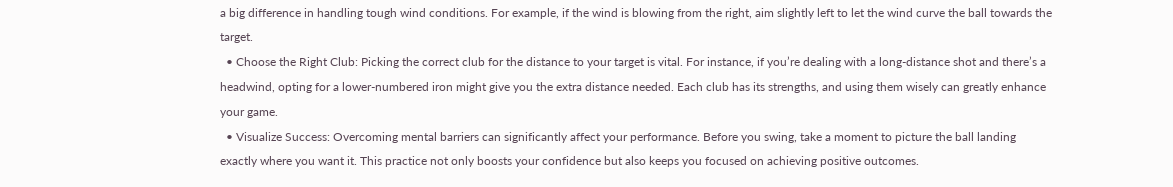a big difference in handling tough wind conditions. For example, if the wind is blowing from the right, aim slightly left to let the wind curve the ball towards the target.
  • Choose the Right Club: Picking the correct club for the distance to your target is vital. For instance, if you’re dealing with a long-distance shot and there’s a headwind, opting for a lower-numbered iron might give you the extra distance needed. Each club has its strengths, and using them wisely can greatly enhance your game.
  • Visualize Success: Overcoming mental barriers can significantly affect your performance. Before you swing, take a moment to picture the ball landing exactly where you want it. This practice not only boosts your confidence but also keeps you focused on achieving positive outcomes.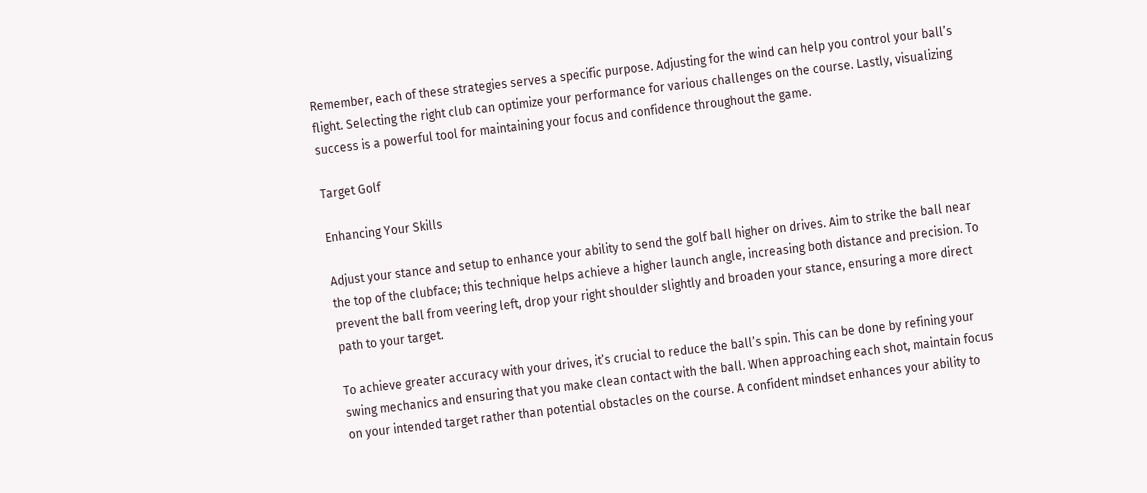Remember, each of these strategies serves a specific purpose. Adjusting for the wind can help you control your ball’s flight. Selecting the right club can optimize your performance for various challenges on the course. Lastly, visualizing success is a powerful tool for maintaining your focus and confidence throughout the game.

Target Golf

Enhancing Your Skills

Adjust your stance and setup to enhance your ability to send the golf ball higher on drives. Aim to strike the ball near the top of the clubface; this technique helps achieve a higher launch angle, increasing both distance and precision. To prevent the ball from veering left, drop your right shoulder slightly and broaden your stance, ensuring a more direct path to your target.

To achieve greater accuracy with your drives, it’s crucial to reduce the ball’s spin. This can be done by refining your swing mechanics and ensuring that you make clean contact with the ball. When approaching each shot, maintain focus on your intended target rather than potential obstacles on the course. A confident mindset enhances your ability to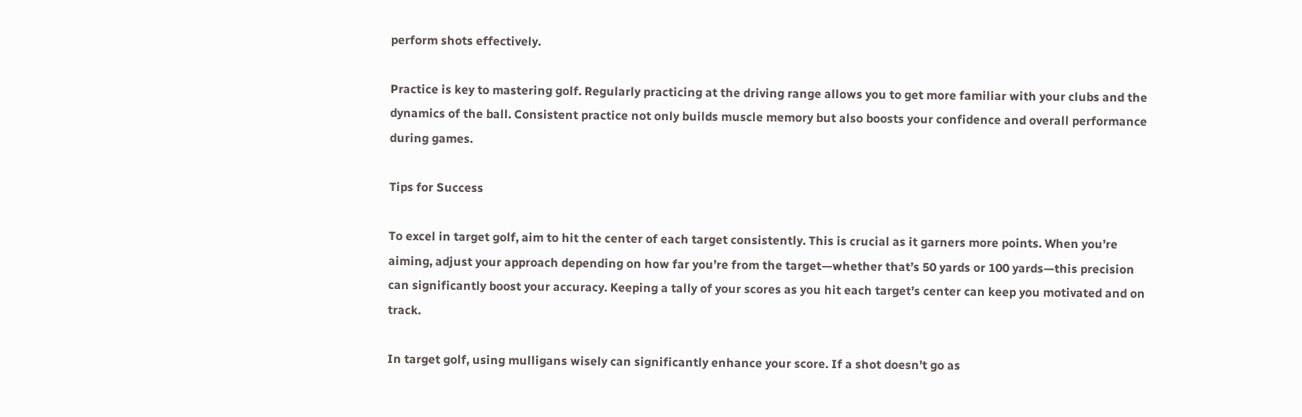perform shots effectively.

Practice is key to mastering golf. Regularly practicing at the driving range allows you to get more familiar with your clubs and the dynamics of the ball. Consistent practice not only builds muscle memory but also boosts your confidence and overall performance during games.

Tips for Success

To excel in target golf, aim to hit the center of each target consistently. This is crucial as it garners more points. When you’re aiming, adjust your approach depending on how far you’re from the target—whether that’s 50 yards or 100 yards—this precision can significantly boost your accuracy. Keeping a tally of your scores as you hit each target’s center can keep you motivated and on track.

In target golf, using mulligans wisely can significantly enhance your score. If a shot doesn’t go as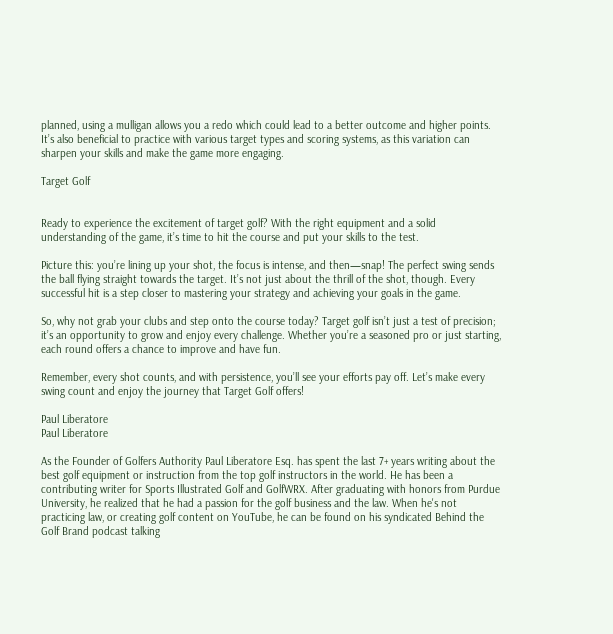planned, using a mulligan allows you a redo which could lead to a better outcome and higher points. It’s also beneficial to practice with various target types and scoring systems, as this variation can sharpen your skills and make the game more engaging.

Target Golf


Ready to experience the excitement of target golf? With the right equipment and a solid understanding of the game, it’s time to hit the course and put your skills to the test.

Picture this: you’re lining up your shot, the focus is intense, and then—snap! The perfect swing sends the ball flying straight towards the target. It’s not just about the thrill of the shot, though. Every successful hit is a step closer to mastering your strategy and achieving your goals in the game.

So, why not grab your clubs and step onto the course today? Target golf isn’t just a test of precision; it’s an opportunity to grow and enjoy every challenge. Whether you’re a seasoned pro or just starting, each round offers a chance to improve and have fun.

Remember, every shot counts, and with persistence, you’ll see your efforts pay off. Let’s make every swing count and enjoy the journey that Target Golf offers!

Paul Liberatore
Paul Liberatore

As the Founder of Golfers Authority Paul Liberatore Esq. has spent the last 7+ years writing about the best golf equipment or instruction from the top golf instructors in the world. He has been a contributing writer for Sports Illustrated Golf and GolfWRX. After graduating with honors from Purdue University, he realized that he had a passion for the golf business and the law. When he's not practicing law, or creating golf content on YouTube, he can be found on his syndicated Behind the Golf Brand podcast talking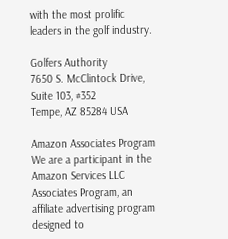with the most prolific leaders in the golf industry.

Golfers Authority
7650 S. McClintock Drive, Suite 103, #352
Tempe, AZ 85284 USA

Amazon Associates Program We are a participant in the Amazon Services LLC Associates Program, an affiliate advertising program designed to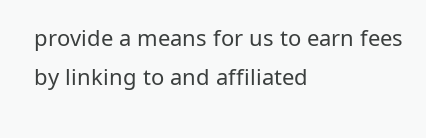provide a means for us to earn fees by linking to and affiliated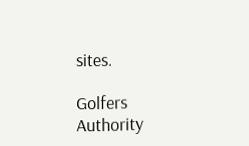sites.

Golfers Authority